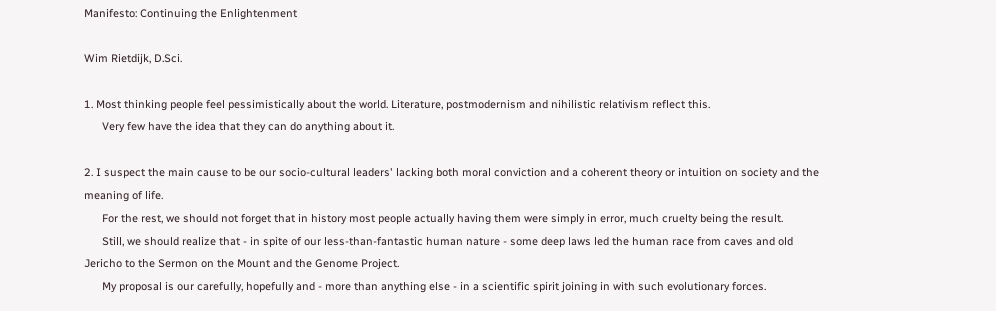Manifesto: Continuing the Enlightenment

Wim Rietdijk, D.Sci.

1. Most thinking people feel pessimistically about the world. Literature, postmodernism and nihilistic relativism reflect this.
      Very few have the idea that they can do anything about it.

2. I suspect the main cause to be our socio-cultural leaders' lacking both moral conviction and a coherent theory or intuition on society and the meaning of life.
      For the rest, we should not forget that in history most people actually having them were simply in error, much cruelty being the result.
      Still, we should realize that - in spite of our less-than-fantastic human nature - some deep laws led the human race from caves and old Jericho to the Sermon on the Mount and the Genome Project.
      My proposal is our carefully, hopefully and - more than anything else - in a scientific spirit joining in with such evolutionary forces.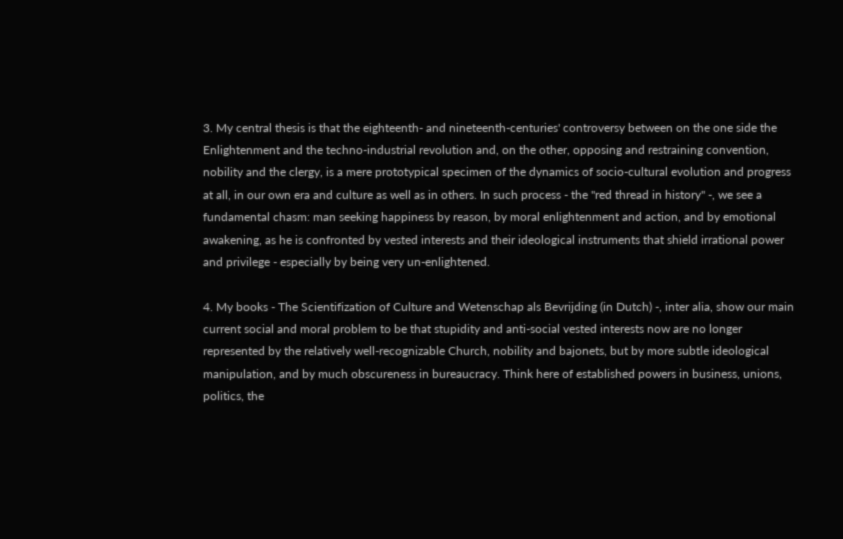3. My central thesis is that the eighteenth- and nineteenth-centuries' controversy between on the one side the Enlightenment and the techno-industrial revolution and, on the other, opposing and restraining convention, nobility and the clergy, is a mere prototypical specimen of the dynamics of socio-cultural evolution and progress at all, in our own era and culture as well as in others. In such process - the "red thread in history" -, we see a fundamental chasm: man seeking happiness by reason, by moral enlightenment and action, and by emotional awakening, as he is confronted by vested interests and their ideological instruments that shield irrational power and privilege - especially by being very un-enlightened.

4. My books - The Scientifization of Culture and Wetenschap als Bevrijding (in Dutch) -, inter alia, show our main current social and moral problem to be that stupidity and anti-social vested interests now are no longer represented by the relatively well-recognizable Church, nobility and bajonets, but by more subtle ideological manipulation, and by much obscureness in bureaucracy. Think here of established powers in business, unions, politics, the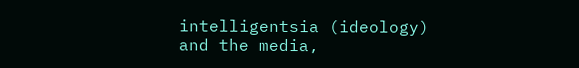intelligentsia (ideology) and the media,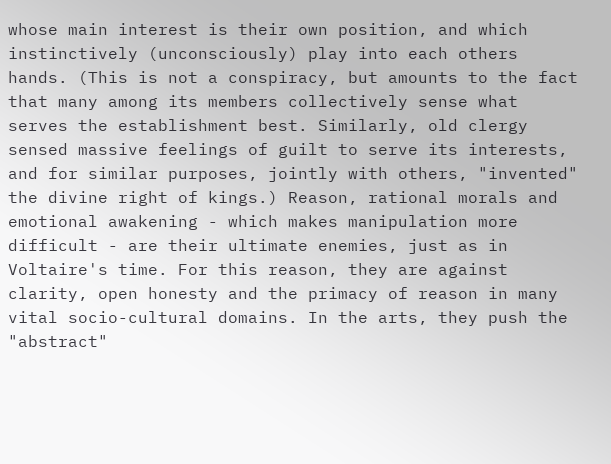whose main interest is their own position, and which instinctively (unconsciously) play into each others hands. (This is not a conspiracy, but amounts to the fact that many among its members collectively sense what serves the establishment best. Similarly, old clergy sensed massive feelings of guilt to serve its interests, and for similar purposes, jointly with others, "invented" the divine right of kings.) Reason, rational morals and emotional awakening - which makes manipulation more difficult - are their ultimate enemies, just as in Voltaire's time. For this reason, they are against clarity, open honesty and the primacy of reason in many vital socio-cultural domains. In the arts, they push the "abstract"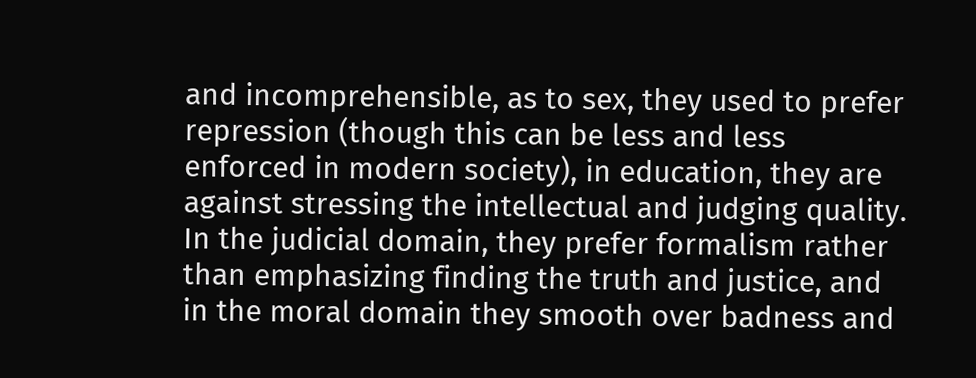and incomprehensible, as to sex, they used to prefer repression (though this can be less and less enforced in modern society), in education, they are against stressing the intellectual and judging quality. In the judicial domain, they prefer formalism rather than emphasizing finding the truth and justice, and in the moral domain they smooth over badness and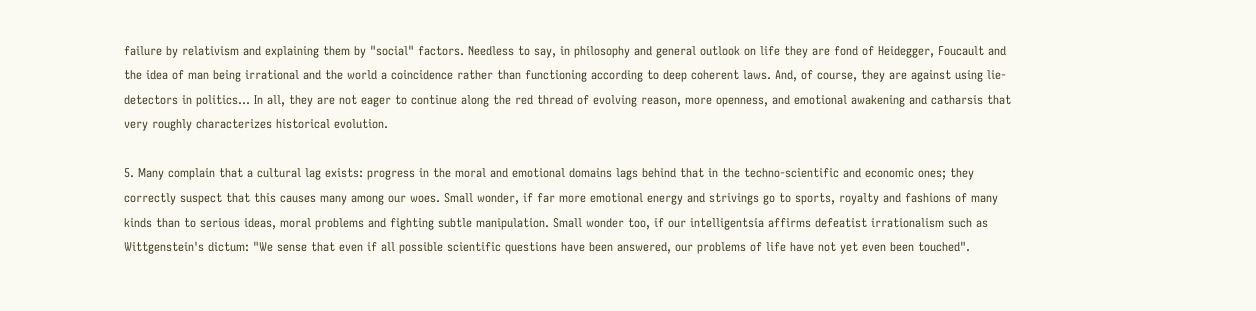failure by relativism and explaining them by "social" factors. Needless to say, in philosophy and general outlook on life they are fond of Heidegger, Foucault and the idea of man being irrational and the world a coincidence rather than functioning according to deep coherent laws. And, of course, they are against using lie-detectors in politics... In all, they are not eager to continue along the red thread of evolving reason, more openness, and emotional awakening and catharsis that very roughly characterizes historical evolution.

5. Many complain that a cultural lag exists: progress in the moral and emotional domains lags behind that in the techno-scientific and economic ones; they correctly suspect that this causes many among our woes. Small wonder, if far more emotional energy and strivings go to sports, royalty and fashions of many kinds than to serious ideas, moral problems and fighting subtle manipulation. Small wonder too, if our intelligentsia affirms defeatist irrationalism such as Wittgenstein's dictum: "We sense that even if all possible scientific questions have been answered, our problems of life have not yet even been touched".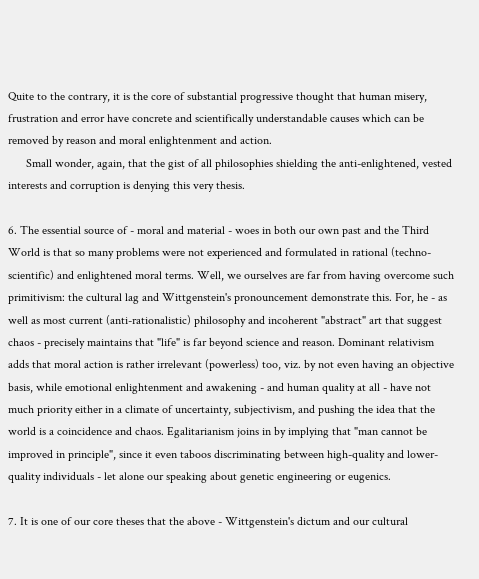Quite to the contrary, it is the core of substantial progressive thought that human misery, frustration and error have concrete and scientifically understandable causes which can be removed by reason and moral enlightenment and action.
      Small wonder, again, that the gist of all philosophies shielding the anti-enlightened, vested interests and corruption is denying this very thesis.

6. The essential source of - moral and material - woes in both our own past and the Third World is that so many problems were not experienced and formulated in rational (techno-scientific) and enlightened moral terms. Well, we ourselves are far from having overcome such primitivism: the cultural lag and Wittgenstein's pronouncement demonstrate this. For, he - as well as most current (anti-rationalistic) philosophy and incoherent "abstract" art that suggest chaos - precisely maintains that "life" is far beyond science and reason. Dominant relativism adds that moral action is rather irrelevant (powerless) too, viz. by not even having an objective basis, while emotional enlightenment and awakening - and human quality at all - have not much priority either in a climate of uncertainty, subjectivism, and pushing the idea that the world is a coincidence and chaos. Egalitarianism joins in by implying that "man cannot be improved in principle", since it even taboos discriminating between high-quality and lower-quality individuals - let alone our speaking about genetic engineering or eugenics.

7. It is one of our core theses that the above - Wittgenstein's dictum and our cultural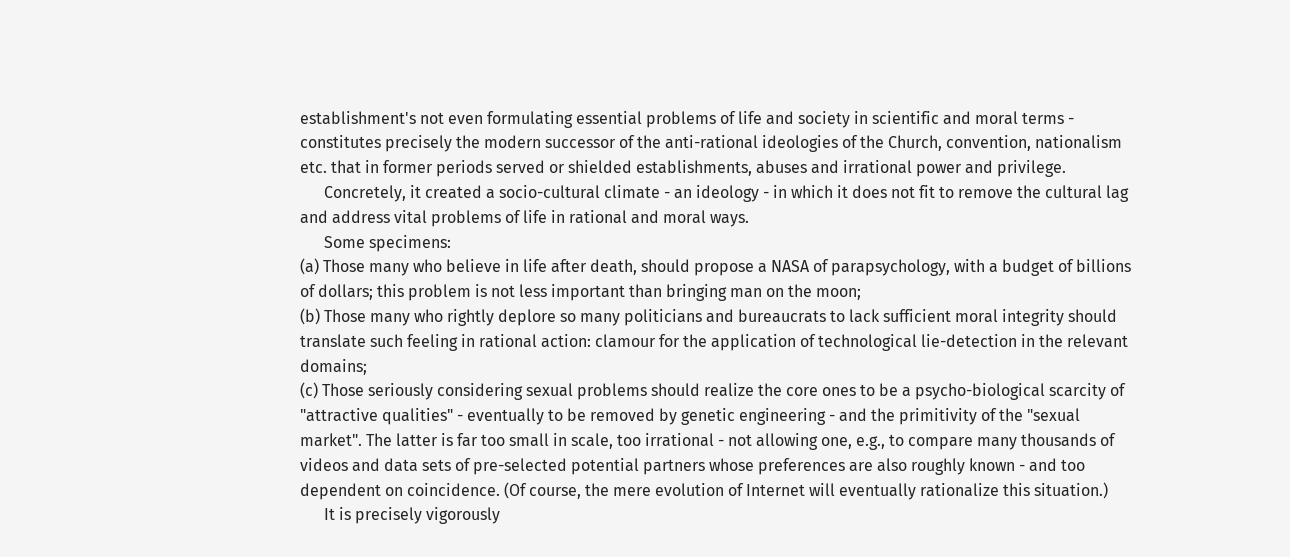establishment's not even formulating essential problems of life and society in scientific and moral terms - constitutes precisely the modern successor of the anti-rational ideologies of the Church, convention, nationalism etc. that in former periods served or shielded establishments, abuses and irrational power and privilege.
      Concretely, it created a socio-cultural climate - an ideology - in which it does not fit to remove the cultural lag and address vital problems of life in rational and moral ways.
      Some specimens:
(a) Those many who believe in life after death, should propose a NASA of parapsychology, with a budget of billions of dollars; this problem is not less important than bringing man on the moon;
(b) Those many who rightly deplore so many politicians and bureaucrats to lack sufficient moral integrity should translate such feeling in rational action: clamour for the application of technological lie-detection in the relevant domains;
(c) Those seriously considering sexual problems should realize the core ones to be a psycho-biological scarcity of "attractive qualities" - eventually to be removed by genetic engineering - and the primitivity of the "sexual market". The latter is far too small in scale, too irrational - not allowing one, e.g., to compare many thousands of videos and data sets of pre-selected potential partners whose preferences are also roughly known - and too dependent on coincidence. (Of course, the mere evolution of Internet will eventually rationalize this situation.)
      It is precisely vigorously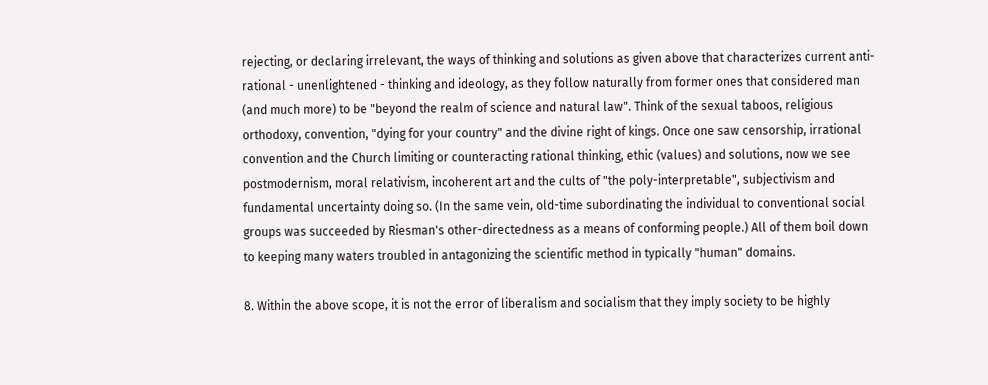rejecting, or declaring irrelevant, the ways of thinking and solutions as given above that characterizes current anti-rational - unenlightened - thinking and ideology, as they follow naturally from former ones that considered man (and much more) to be "beyond the realm of science and natural law". Think of the sexual taboos, religious orthodoxy, convention, "dying for your country" and the divine right of kings. Once one saw censorship, irrational convention and the Church limiting or counteracting rational thinking, ethic (values) and solutions, now we see postmodernism, moral relativism, incoherent art and the cults of "the poly-interpretable", subjectivism and fundamental uncertainty doing so. (In the same vein, old-time subordinating the individual to conventional social groups was succeeded by Riesman's other-directedness as a means of conforming people.) All of them boil down to keeping many waters troubled in antagonizing the scientific method in typically "human" domains.

8. Within the above scope, it is not the error of liberalism and socialism that they imply society to be highly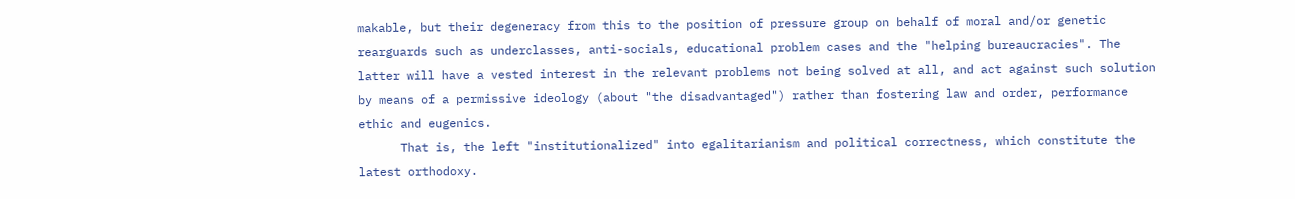makable, but their degeneracy from this to the position of pressure group on behalf of moral and/or genetic rearguards such as underclasses, anti-socials, educational problem cases and the "helping bureaucracies". The latter will have a vested interest in the relevant problems not being solved at all, and act against such solution by means of a permissive ideology (about "the disadvantaged") rather than fostering law and order, performance ethic and eugenics.
      That is, the left "institutionalized" into egalitarianism and political correctness, which constitute the latest orthodoxy.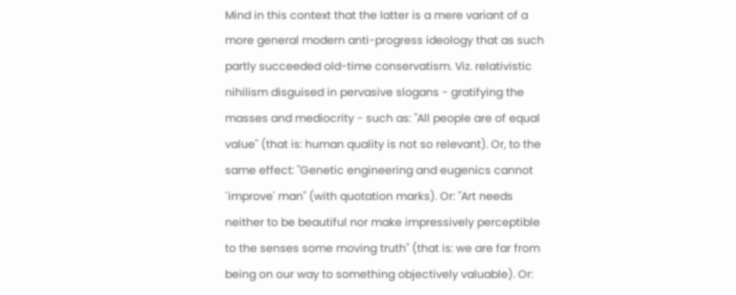Mind in this context that the latter is a mere variant of a more general modern anti-progress ideology that as such partly succeeded old-time conservatism. Viz. relativistic nihilism disguised in pervasive slogans - gratifying the masses and mediocrity - such as: "All people are of equal value" (that is: human quality is not so relevant). Or, to the same effect: "Genetic engineering and eugenics cannot `improve' man" (with quotation marks). Or: "Art needs neither to be beautiful nor make impressively perceptible to the senses some moving truth" (that is: we are far from being on our way to something objectively valuable). Or: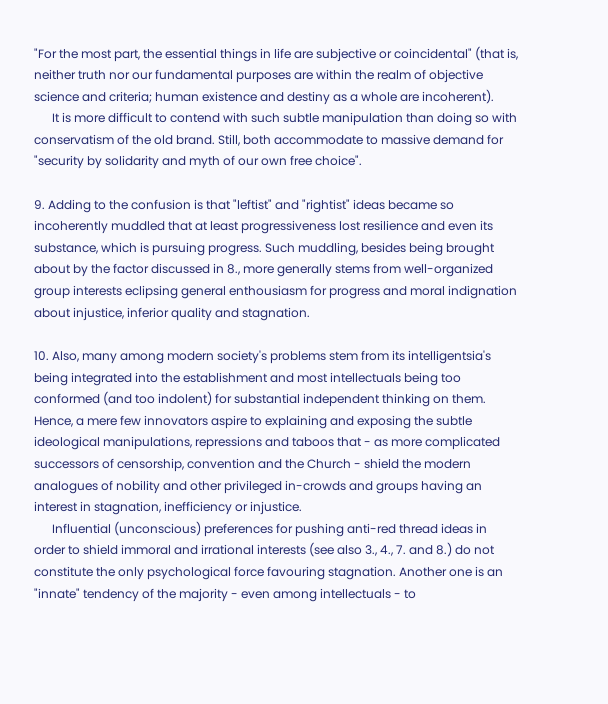"For the most part, the essential things in life are subjective or coincidental" (that is, neither truth nor our fundamental purposes are within the realm of objective science and criteria; human existence and destiny as a whole are incoherent).
      It is more difficult to contend with such subtle manipulation than doing so with conservatism of the old brand. Still, both accommodate to massive demand for "security by solidarity and myth of our own free choice".

9. Adding to the confusion is that "leftist" and "rightist" ideas became so incoherently muddled that at least progressiveness lost resilience and even its substance, which is pursuing progress. Such muddling, besides being brought about by the factor discussed in 8., more generally stems from well-organized group interests eclipsing general enthousiasm for progress and moral indignation about injustice, inferior quality and stagnation.

10. Also, many among modern society's problems stem from its intelligentsia's being integrated into the establishment and most intellectuals being too conformed (and too indolent) for substantial independent thinking on them. Hence, a mere few innovators aspire to explaining and exposing the subtle ideological manipulations, repressions and taboos that - as more complicated successors of censorship, convention and the Church - shield the modern analogues of nobility and other privileged in-crowds and groups having an interest in stagnation, inefficiency or injustice.
      Influential (unconscious) preferences for pushing anti-red thread ideas in order to shield immoral and irrational interests (see also 3., 4., 7. and 8.) do not constitute the only psychological force favouring stagnation. Another one is an "innate" tendency of the majority - even among intellectuals - to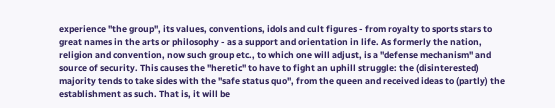experience "the group", its values, conventions, idols and cult figures - from royalty to sports stars to great names in the arts or philosophy - as a support and orientation in life. As formerly the nation, religion and convention, now such group etc., to which one will adjust, is a "defense mechanism" and source of security. This causes the "heretic" to have to fight an uphill struggle: the (disinterested) majority tends to take sides with the "safe status quo", from the queen and received ideas to (partly) the establishment as such. That is, it will be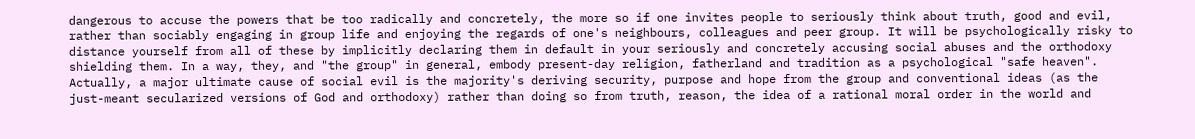dangerous to accuse the powers that be too radically and concretely, the more so if one invites people to seriously think about truth, good and evil, rather than sociably engaging in group life and enjoying the regards of one's neighbours, colleagues and peer group. It will be psychologically risky to distance yourself from all of these by implicitly declaring them in default in your seriously and concretely accusing social abuses and the orthodoxy shielding them. In a way, they, and "the group" in general, embody present-day religion, fatherland and tradition as a psychological "safe heaven". Actually, a major ultimate cause of social evil is the majority's deriving security, purpose and hope from the group and conventional ideas (as the just-meant secularized versions of God and orthodoxy) rather than doing so from truth, reason, the idea of a rational moral order in the world and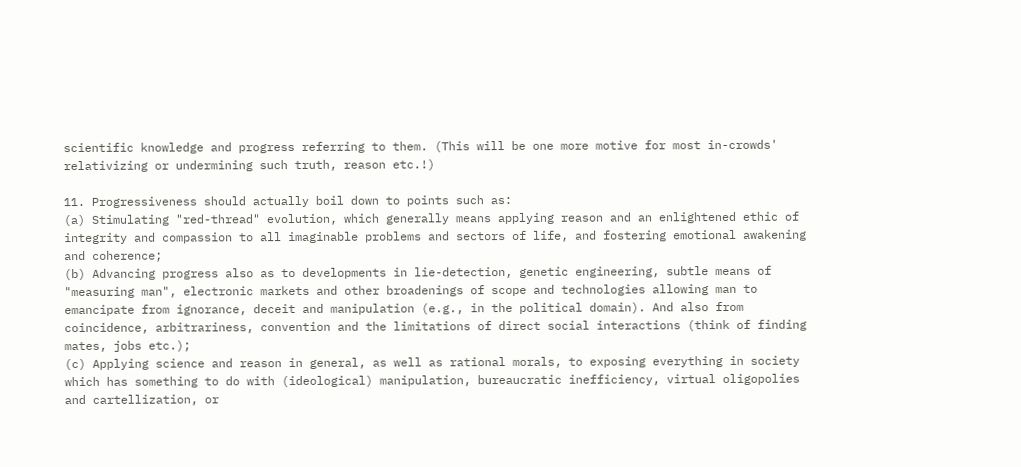scientific knowledge and progress referring to them. (This will be one more motive for most in-crowds' relativizing or undermining such truth, reason etc.!)

11. Progressiveness should actually boil down to points such as:
(a) Stimulating "red-thread" evolution, which generally means applying reason and an enlightened ethic of integrity and compassion to all imaginable problems and sectors of life, and fostering emotional awakening and coherence;
(b) Advancing progress also as to developments in lie-detection, genetic engineering, subtle means of "measuring man", electronic markets and other broadenings of scope and technologies allowing man to emancipate from ignorance, deceit and manipulation (e.g., in the political domain). And also from coincidence, arbitrariness, convention and the limitations of direct social interactions (think of finding mates, jobs etc.);
(c) Applying science and reason in general, as well as rational morals, to exposing everything in society which has something to do with (ideological) manipulation, bureaucratic inefficiency, virtual oligopolies and cartellization, or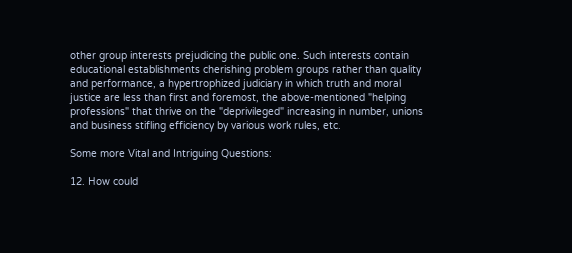other group interests prejudicing the public one. Such interests contain educational establishments cherishing problem groups rather than quality and performance, a hypertrophized judiciary in which truth and moral justice are less than first and foremost, the above-mentioned "helping professions" that thrive on the "deprivileged" increasing in number, unions and business stifling efficiency by various work rules, etc.

Some more Vital and Intriguing Questions:

12. How could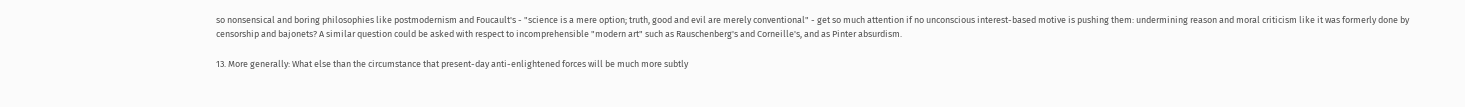so nonsensical and boring philosophies like postmodernism and Foucault's - "science is a mere option; truth, good and evil are merely conventional" - get so much attention if no unconscious interest-based motive is pushing them: undermining reason and moral criticism like it was formerly done by censorship and bajonets? A similar question could be asked with respect to incomprehensible "modern art" such as Rauschenberg's and Corneille's, and as Pinter absurdism.

13. More generally: What else than the circumstance that present-day anti-enlightened forces will be much more subtly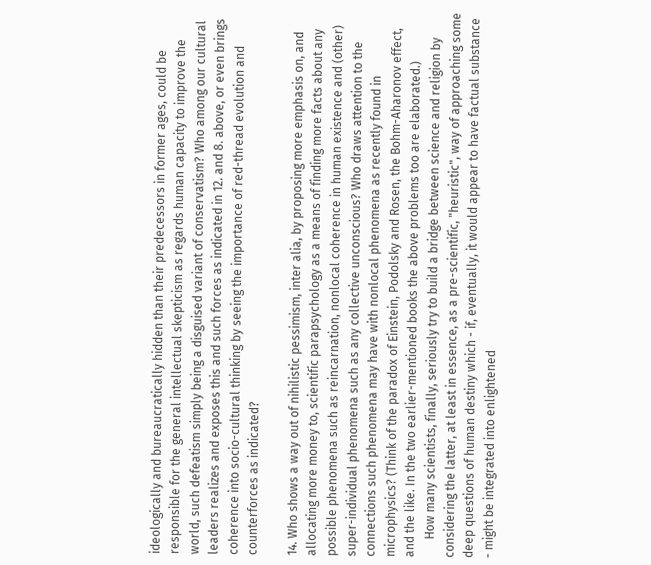ideologically and bureaucratically hidden than their predecessors in former ages, could be responsible for the general intellectual skepticism as regards human capacity to improve the world, such defeatism simply being a disguised variant of conservatism? Who among our cultural leaders realizes and exposes this and such forces as indicated in 12. and 8. above, or even brings coherence into socio-cultural thinking by seeing the importance of red-thread evolution and counterforces as indicated?

14. Who shows a way out of nihilistic pessimism, inter alia, by proposing more emphasis on, and allocating more money to, scientific parapsychology as a means of finding more facts about any possible phenomena such as reincarnation, nonlocal coherence in human existence and (other) super-individual phenomena such as any collective unconscious? Who draws attention to the connections such phenomena may have with nonlocal phenomena as recently found in microphysics? (Think of the paradox of Einstein, Podolsky and Rosen, the Bohm-Aharonov effect, and the like. In the two earlier-mentioned books the above problems too are elaborated.)
      How many scientists, finally, seriously try to build a bridge between science and religion by considering the latter, at least in essence, as a pre-scientific, "heuristic", way of approaching some deep questions of human destiny which - if, eventually, it would appear to have factual substance - might be integrated into enlightened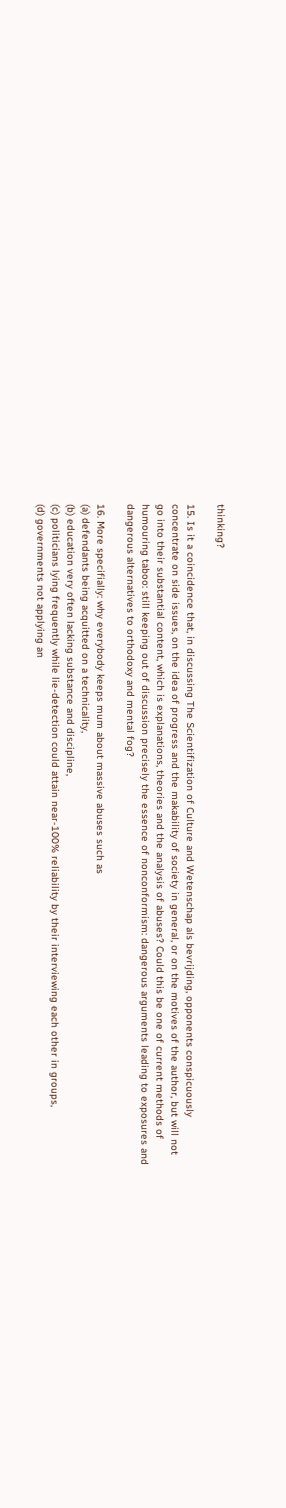thinking?

15. Is it a coincidence that, in discussing The Scientifization of Culture and Wetenschap als bevrijding, opponents conspicuously concentrate on side issues, on the idea of progress and the makability of society in general, or on the motives of the author, but will not go into their substantial content, which is explanations, theories and the analysis of abuses? Could this be one of current methods of humouring taboo: still keeping out of discussion precisely the essence of nonconformism: dangerous arguments leading to exposures and dangerous alternatives to orthodoxy and mental fog?

16. More specifially: why everybody keeps mum about massive abuses such as
(a) defendants being acquitted on a technicality,
(b) education very often lacking substance and discipline,
(c) politicians lying frequently while lie-detection could attain near-100% reliability by their interviewing each other in groups,
(d) governments not applying an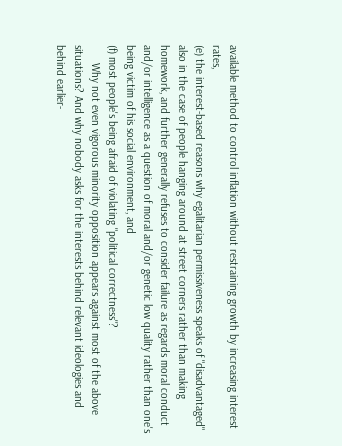available method to control inflation without restraining growth by increasing interest rates,
(e) the interest-based reasons why egalitarian permissiveness speaks of "disadvantaged" also in the case of people hanging around at street corners rather than making homework, and further generally refuses to consider failure as regards moral conduct and/or intelligence as a question of moral and/or genetic low quality rather than one's being victim of his social environment, and
(f) most people's being afraid of violating "political correctness"?
      Why not even vigorous minority opposition appears against most of the above situations? And why nobody asks for the interests behind relevant ideologies and behind earlier-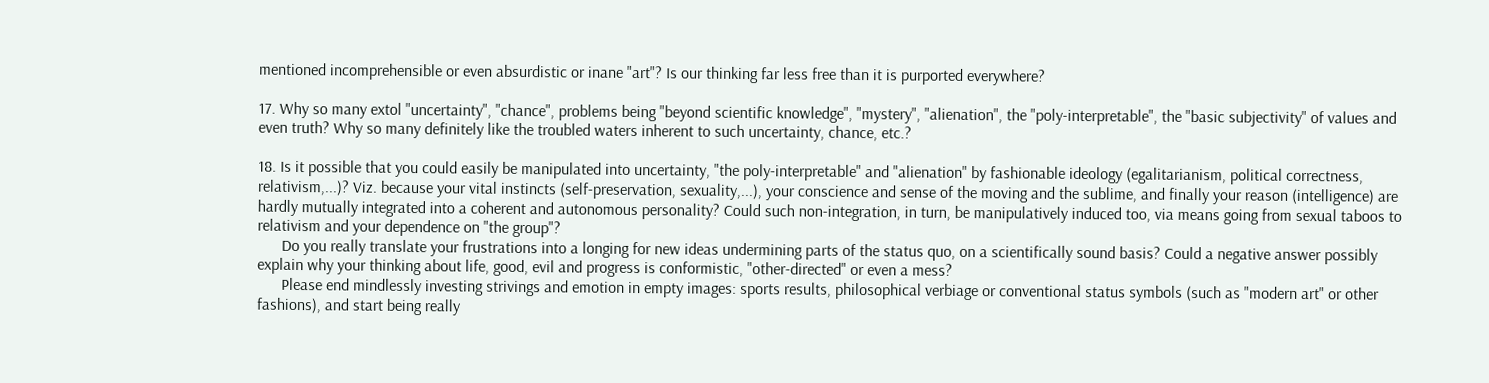mentioned incomprehensible or even absurdistic or inane "art"? Is our thinking far less free than it is purported everywhere?

17. Why so many extol "uncertainty", "chance", problems being "beyond scientific knowledge", "mystery", "alienation", the "poly-interpretable", the "basic subjectivity" of values and even truth? Why so many definitely like the troubled waters inherent to such uncertainty, chance, etc.?

18. Is it possible that you could easily be manipulated into uncertainty, "the poly-interpretable" and "alienation" by fashionable ideology (egalitarianism, political correctness, relativism,...)? Viz. because your vital instincts (self-preservation, sexuality,...), your conscience and sense of the moving and the sublime, and finally your reason (intelligence) are hardly mutually integrated into a coherent and autonomous personality? Could such non-integration, in turn, be manipulatively induced too, via means going from sexual taboos to relativism and your dependence on "the group"?
      Do you really translate your frustrations into a longing for new ideas undermining parts of the status quo, on a scientifically sound basis? Could a negative answer possibly explain why your thinking about life, good, evil and progress is conformistic, "other-directed" or even a mess?
      Please end mindlessly investing strivings and emotion in empty images: sports results, philosophical verbiage or conventional status symbols (such as "modern art" or other fashions), and start being really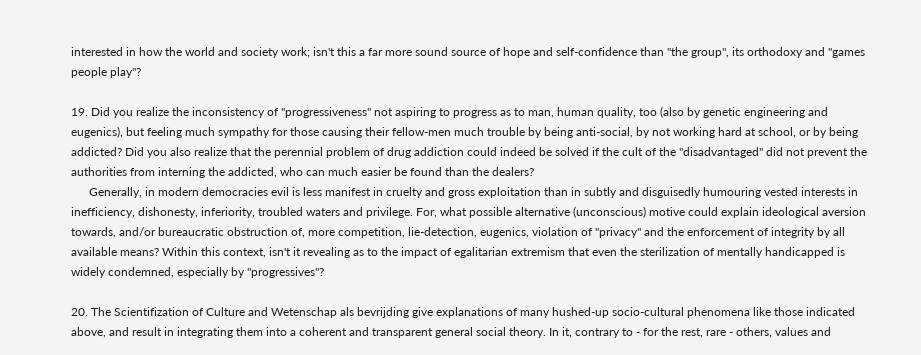interested in how the world and society work; isn't this a far more sound source of hope and self-confidence than "the group", its orthodoxy and "games people play"?

19. Did you realize the inconsistency of "progressiveness" not aspiring to progress as to man, human quality, too (also by genetic engineering and eugenics), but feeling much sympathy for those causing their fellow-men much trouble by being anti-social, by not working hard at school, or by being addicted? Did you also realize that the perennial problem of drug addiction could indeed be solved if the cult of the "disadvantaged" did not prevent the authorities from interning the addicted, who can much easier be found than the dealers?
      Generally, in modern democracies evil is less manifest in cruelty and gross exploitation than in subtly and disguisedly humouring vested interests in inefficiency, dishonesty, inferiority, troubled waters and privilege. For, what possible alternative (unconscious) motive could explain ideological aversion towards, and/or bureaucratic obstruction of, more competition, lie-detection, eugenics, violation of "privacy" and the enforcement of integrity by all available means? Within this context, isn't it revealing as to the impact of egalitarian extremism that even the sterilization of mentally handicapped is widely condemned, especially by "progressives"?

20. The Scientifization of Culture and Wetenschap als bevrijding give explanations of many hushed-up socio-cultural phenomena like those indicated above, and result in integrating them into a coherent and transparent general social theory. In it, contrary to - for the rest, rare - others, values and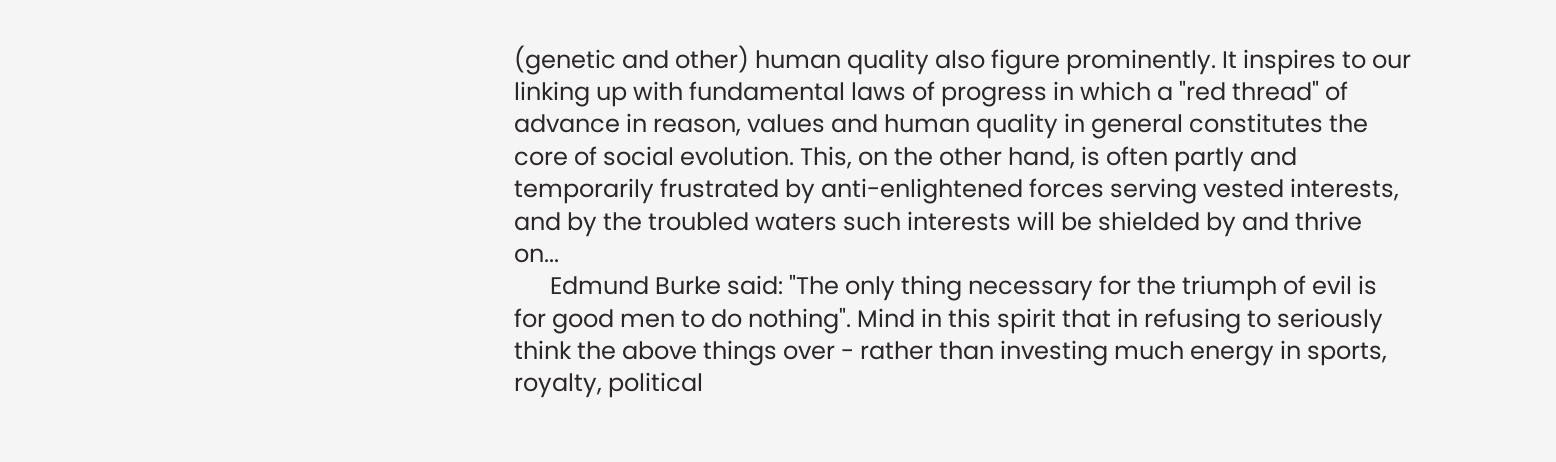(genetic and other) human quality also figure prominently. It inspires to our linking up with fundamental laws of progress in which a "red thread" of advance in reason, values and human quality in general constitutes the core of social evolution. This, on the other hand, is often partly and temporarily frustrated by anti-enlightened forces serving vested interests, and by the troubled waters such interests will be shielded by and thrive on...
      Edmund Burke said: "The only thing necessary for the triumph of evil is for good men to do nothing". Mind in this spirit that in refusing to seriously think the above things over - rather than investing much energy in sports, royalty, political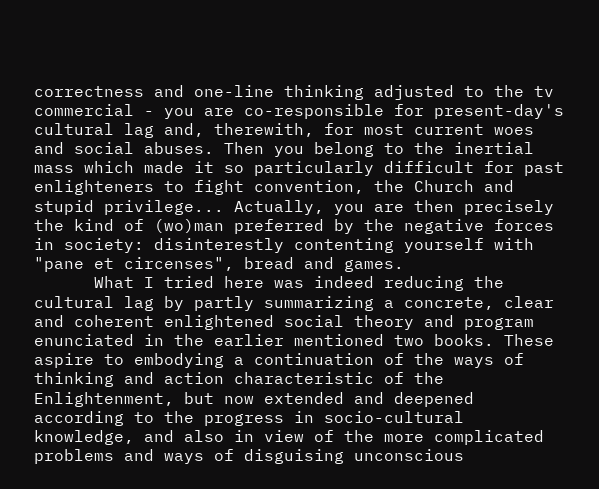correctness and one-line thinking adjusted to the tv commercial - you are co-responsible for present-day's cultural lag and, therewith, for most current woes and social abuses. Then you belong to the inertial mass which made it so particularly difficult for past enlighteners to fight convention, the Church and stupid privilege... Actually, you are then precisely the kind of (wo)man preferred by the negative forces in society: disinterestly contenting yourself with "pane et circenses", bread and games.
      What I tried here was indeed reducing the cultural lag by partly summarizing a concrete, clear and coherent enlightened social theory and program enunciated in the earlier mentioned two books. These aspire to embodying a continuation of the ways of thinking and action characteristic of the Enlightenment, but now extended and deepened according to the progress in socio-cultural knowledge, and also in view of the more complicated problems and ways of disguising unconscious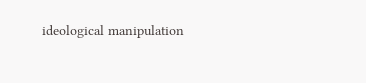ideological manipulation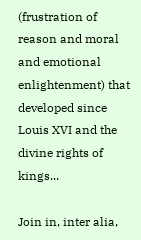(frustration of reason and moral and emotional enlightenment) that developed since Louis XVI and the divine rights of kings...

Join in, inter alia,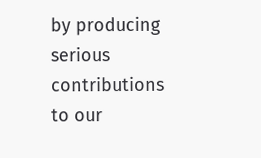by producing serious contributions to our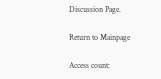Discussion Page.

Return to Mainpage

Access count: